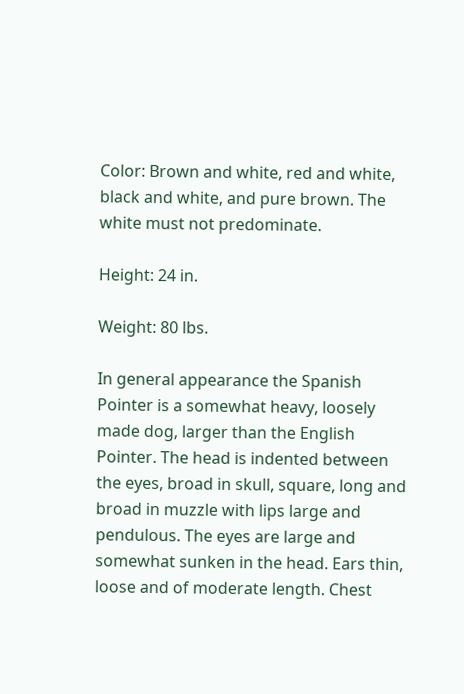Color: Brown and white, red and white, black and white, and pure brown. The white must not predominate.

Height: 24 in.

Weight: 80 lbs.

In general appearance the Spanish Pointer is a somewhat heavy, loosely made dog, larger than the English Pointer. The head is indented between the eyes, broad in skull, square, long and broad in muzzle with lips large and pendulous. The eyes are large and somewhat sunken in the head. Ears thin, loose and of moderate length. Chest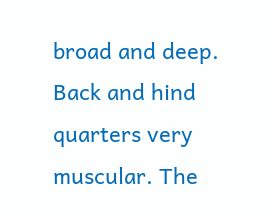broad and deep. Back and hind quarters very muscular. The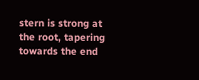stern is strong at the root, tapering towards the end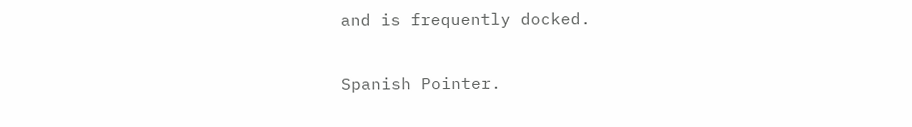and is frequently docked.

Spanish Pointer.